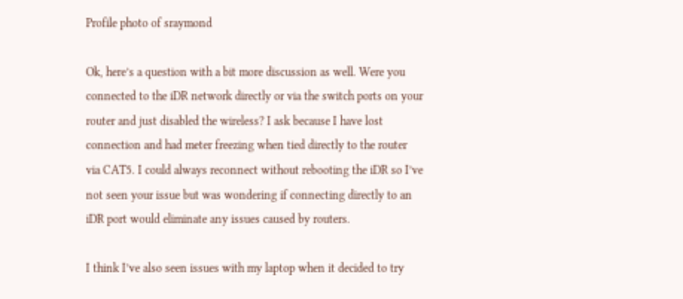Profile photo of sraymond

Ok, here’s a question with a bit more discussion as well. Were you connected to the iDR network directly or via the switch ports on your router and just disabled the wireless? I ask because I have lost connection and had meter freezing when tied directly to the router via CAT5. I could always reconnect without rebooting the iDR so I’ve not seen your issue but was wondering if connecting directly to an iDR port would eliminate any issues caused by routers.

I think I’ve also seen issues with my laptop when it decided to try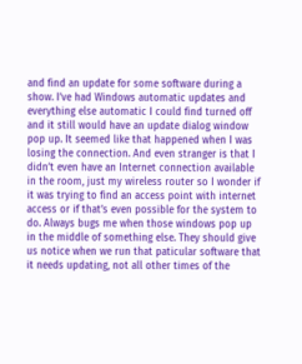and find an update for some software during a show. I’ve had Windows automatic updates and everything else automatic I could find turned off and it still would have an update dialog window pop up. It seemed like that happened when I was losing the connection. And even stranger is that I didn’t even have an Internet connection available in the room, just my wireless router so I wonder if it was trying to find an access point with internet access or if that’s even possible for the system to do. Always bugs me when those windows pop up in the middle of something else. They should give us notice when we run that paticular software that it needs updating, not all other times of the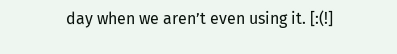day when we aren’t even using it. [:(!]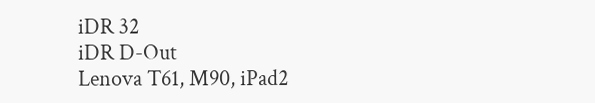iDR 32
iDR D-Out
Lenova T61, M90, iPad2